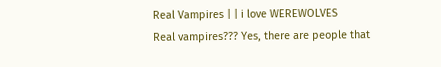Real Vampires | | i love WEREWOLVES
Real vampires??? Yes, there are people that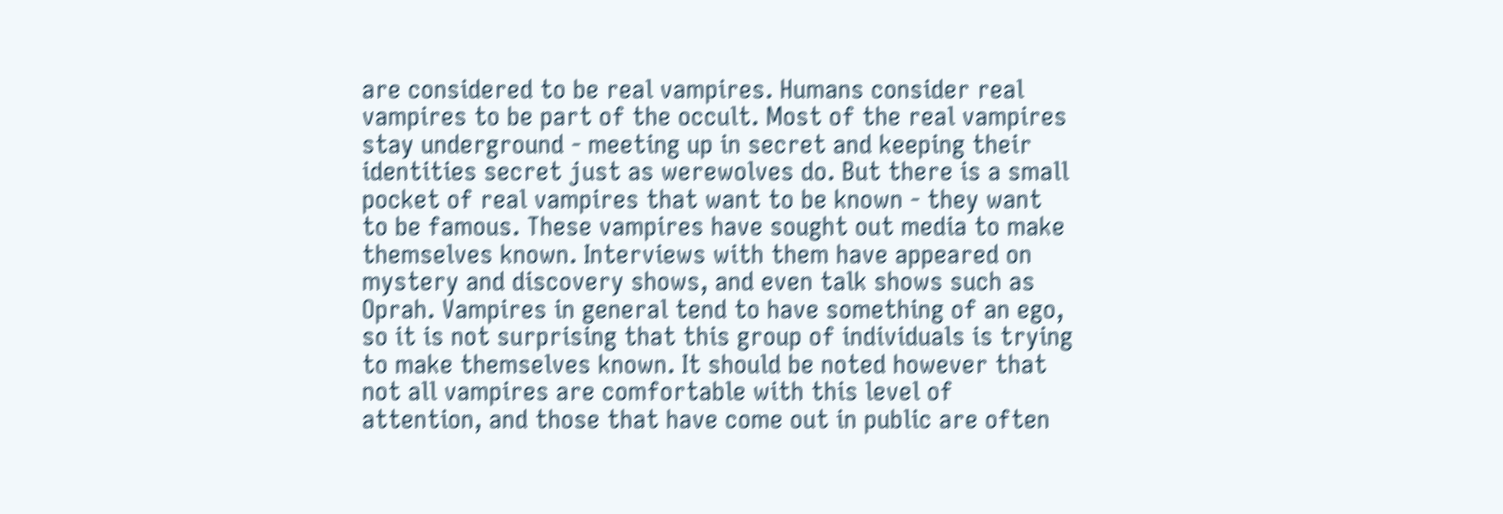are considered to be real vampires. Humans consider real vampires to be part of the occult. Most of the real vampires stay underground - meeting up in secret and keeping their identities secret just as werewolves do. But there is a small pocket of real vampires that want to be known - they want to be famous. These vampires have sought out media to make themselves known. Interviews with them have appeared on mystery and discovery shows, and even talk shows such as Oprah. Vampires in general tend to have something of an ego, so it is not surprising that this group of individuals is trying to make themselves known. It should be noted however that not all vampires are comfortable with this level of attention, and those that have come out in public are often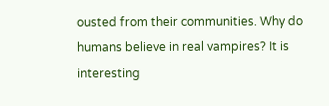ousted from their communities. Why do humans believe in real vampires? It is interesting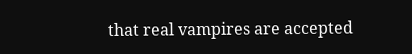that real vampires are accepted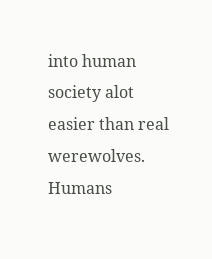into human society alot easier than real werewolves. Humans